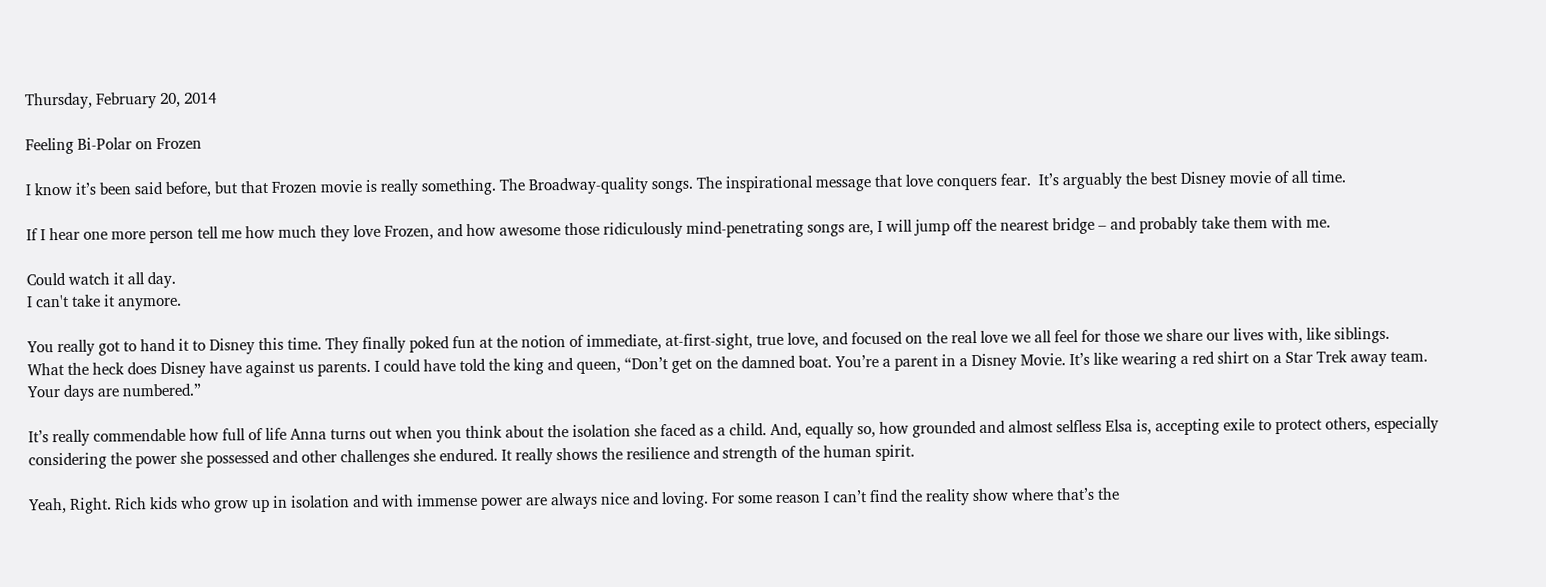Thursday, February 20, 2014

Feeling Bi-Polar on Frozen

I know it’s been said before, but that Frozen movie is really something. The Broadway-quality songs. The inspirational message that love conquers fear.  It’s arguably the best Disney movie of all time.

If I hear one more person tell me how much they love Frozen, and how awesome those ridiculously mind-penetrating songs are, I will jump off the nearest bridge – and probably take them with me.

Could watch it all day.
I can't take it anymore.

You really got to hand it to Disney this time. They finally poked fun at the notion of immediate, at-first-sight, true love, and focused on the real love we all feel for those we share our lives with, like siblings.
What the heck does Disney have against us parents. I could have told the king and queen, “Don’t get on the damned boat. You’re a parent in a Disney Movie. It’s like wearing a red shirt on a Star Trek away team. Your days are numbered.”

It’s really commendable how full of life Anna turns out when you think about the isolation she faced as a child. And, equally so, how grounded and almost selfless Elsa is, accepting exile to protect others, especially considering the power she possessed and other challenges she endured. It really shows the resilience and strength of the human spirit.

Yeah, Right. Rich kids who grow up in isolation and with immense power are always nice and loving. For some reason I can’t find the reality show where that’s the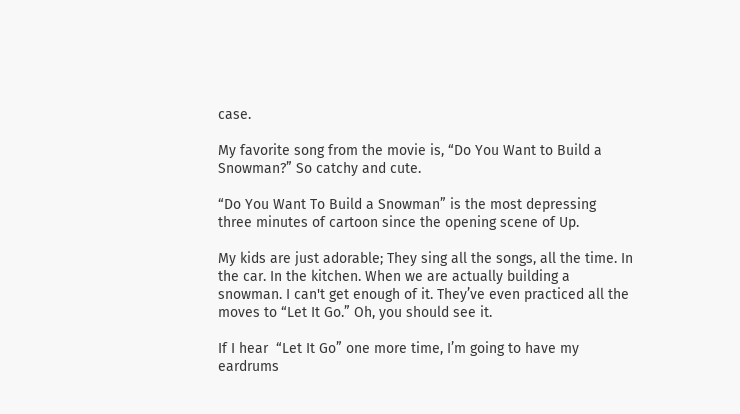case.

My favorite song from the movie is, “Do You Want to Build a Snowman?” So catchy and cute.

“Do You Want To Build a Snowman” is the most depressing three minutes of cartoon since the opening scene of Up.

My kids are just adorable; They sing all the songs, all the time. In the car. In the kitchen. When we are actually building a snowman. I can't get enough of it. They’ve even practiced all the moves to “Let It Go.” Oh, you should see it.

If I hear  “Let It Go” one more time, I’m going to have my eardrums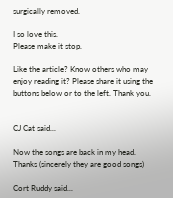surgically removed.

I so love this.
Please make it stop.

Like the article? Know others who may enjoy reading it? Please share it using the buttons below or to the left. Thank you.


CJ Cat said...

Now the songs are back in my head. Thanks (sincerely they are good songs)

Cort Ruddy said...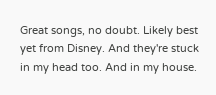Great songs, no doubt. Likely best yet from Disney. And they're stuck in my head too. And in my house.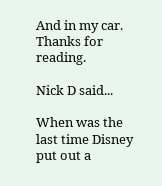And in my car. Thanks for reading.

Nick D said...

When was the last time Disney put out a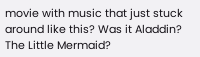movie with music that just stuck around like this? Was it Aladdin? The Little Mermaid?